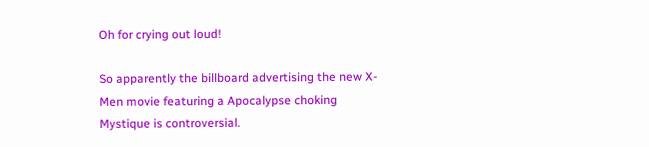Oh for crying out loud!

So apparently the billboard advertising the new X-Men movie featuring a Apocalypse choking Mystique is controversial.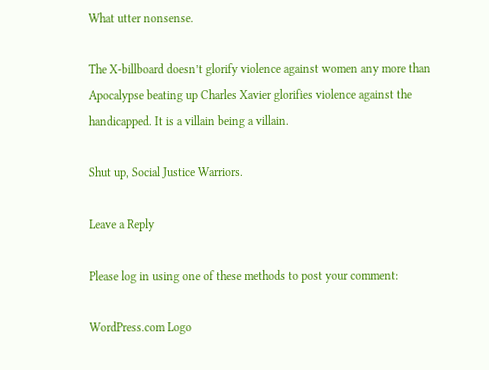What utter nonsense.

The X-billboard doesn’t glorify violence against women any more than Apocalypse beating up Charles Xavier glorifies violence against the handicapped. It is a villain being a villain.

Shut up, Social Justice Warriors.

Leave a Reply

Please log in using one of these methods to post your comment:

WordPress.com Logo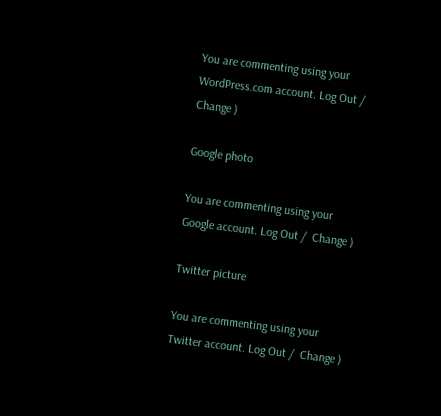You are commenting using your WordPress.com account. Log Out /  Change )

Google photo

You are commenting using your Google account. Log Out /  Change )

Twitter picture

You are commenting using your Twitter account. Log Out /  Change )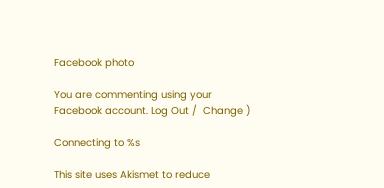Facebook photo

You are commenting using your Facebook account. Log Out /  Change )

Connecting to %s

This site uses Akismet to reduce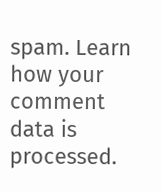spam. Learn how your comment data is processed.